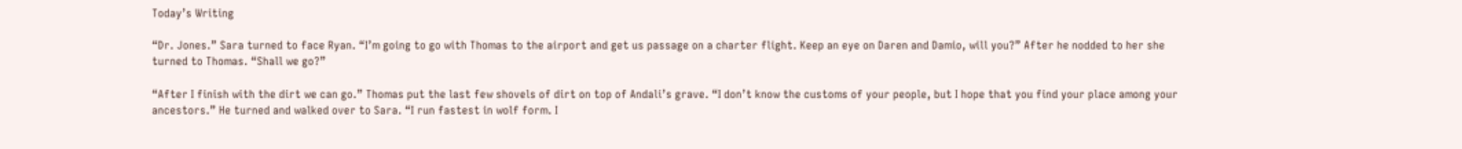Today’s Writing

“Dr. Jones.” Sara turned to face Ryan. “I’m going to go with Thomas to the airport and get us passage on a charter flight. Keep an eye on Daren and Damio, will you?” After he nodded to her she turned to Thomas. “Shall we go?”

“After I finish with the dirt we can go.” Thomas put the last few shovels of dirt on top of Andali’s grave. “I don’t know the customs of your people, but I hope that you find your place among your ancestors.” He turned and walked over to Sara. “I run fastest in wolf form. I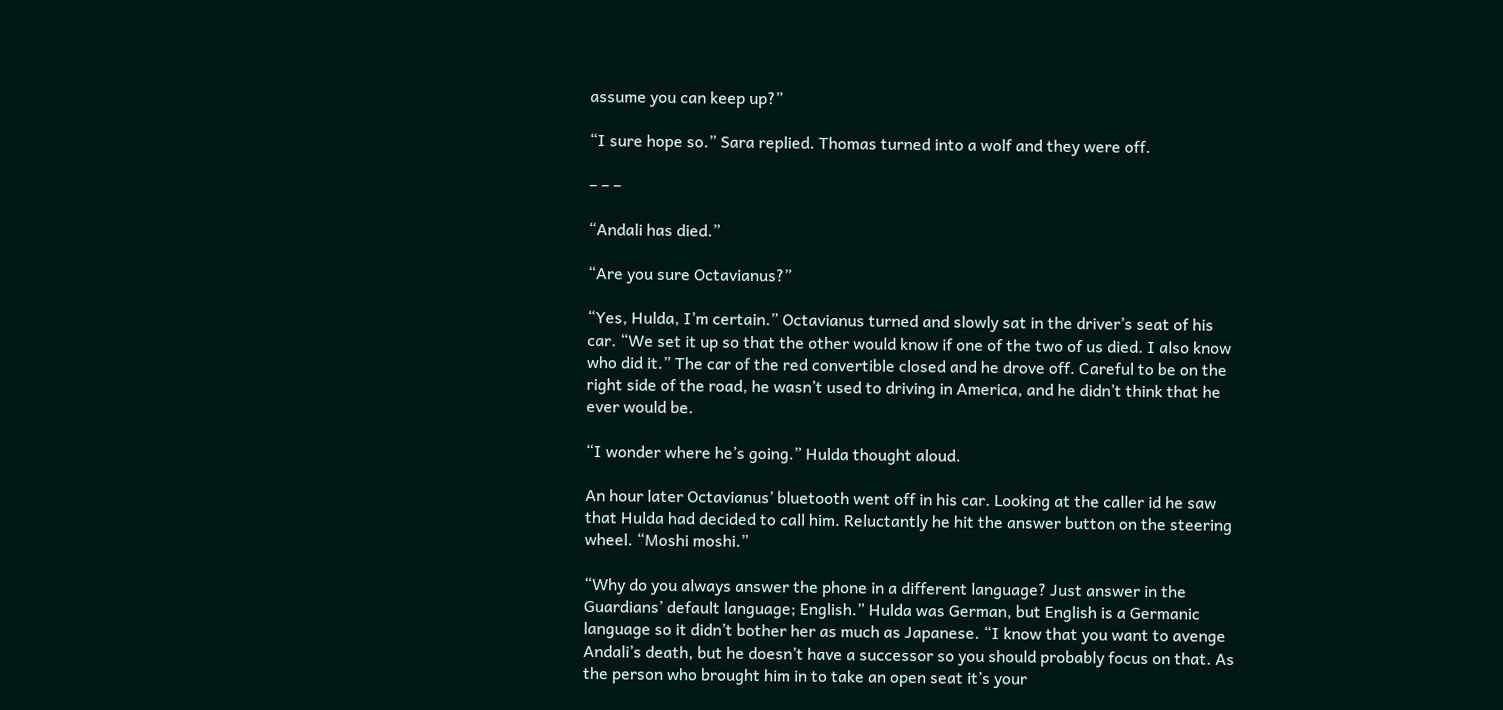assume you can keep up?”

“I sure hope so.” Sara replied. Thomas turned into a wolf and they were off.

– – –

“Andali has died.”

“Are you sure Octavianus?”

“Yes, Hulda, I’m certain.” Octavianus turned and slowly sat in the driver’s seat of his car. “We set it up so that the other would know if one of the two of us died. I also know who did it.” The car of the red convertible closed and he drove off. Careful to be on the right side of the road, he wasn’t used to driving in America, and he didn’t think that he ever would be.

“I wonder where he’s going.” Hulda thought aloud.

An hour later Octavianus’ bluetooth went off in his car. Looking at the caller id he saw that Hulda had decided to call him. Reluctantly he hit the answer button on the steering wheel. “Moshi moshi.”

“Why do you always answer the phone in a different language? Just answer in the Guardians’ default language; English.” Hulda was German, but English is a Germanic language so it didn’t bother her as much as Japanese. “I know that you want to avenge Andali’s death, but he doesn’t have a successor so you should probably focus on that. As the person who brought him in to take an open seat it’s your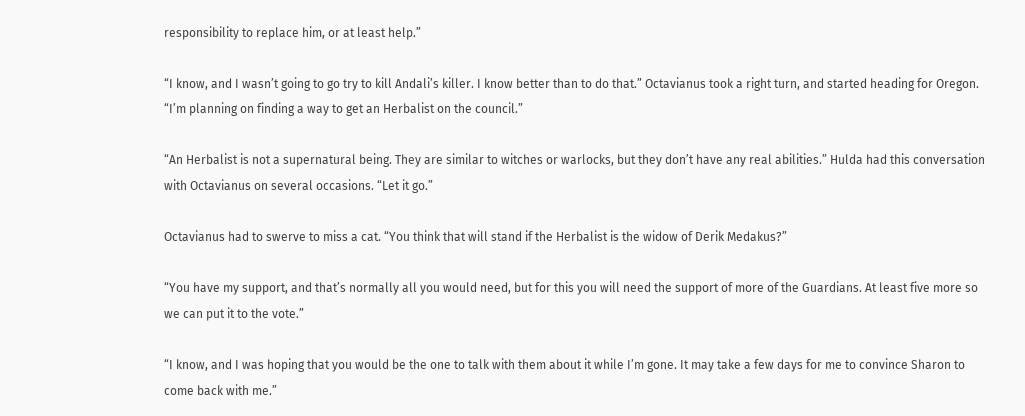responsibility to replace him, or at least help.”

“I know, and I wasn’t going to go try to kill Andali’s killer. I know better than to do that.” Octavianus took a right turn, and started heading for Oregon. “I’m planning on finding a way to get an Herbalist on the council.”

“An Herbalist is not a supernatural being. They are similar to witches or warlocks, but they don’t have any real abilities.” Hulda had this conversation with Octavianus on several occasions. “Let it go.”

Octavianus had to swerve to miss a cat. “You think that will stand if the Herbalist is the widow of Derik Medakus?”

“You have my support, and that’s normally all you would need, but for this you will need the support of more of the Guardians. At least five more so we can put it to the vote.”

“I know, and I was hoping that you would be the one to talk with them about it while I’m gone. It may take a few days for me to convince Sharon to come back with me.”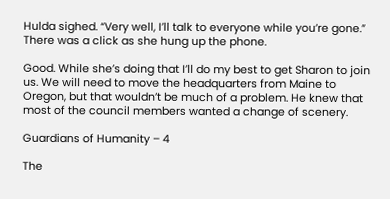Hulda sighed. “Very well, I’ll talk to everyone while you’re gone.” There was a click as she hung up the phone.

Good. While she’s doing that I’ll do my best to get Sharon to join us. We will need to move the headquarters from Maine to Oregon, but that wouldn’t be much of a problem. He knew that most of the council members wanted a change of scenery.

Guardians of Humanity – 4

The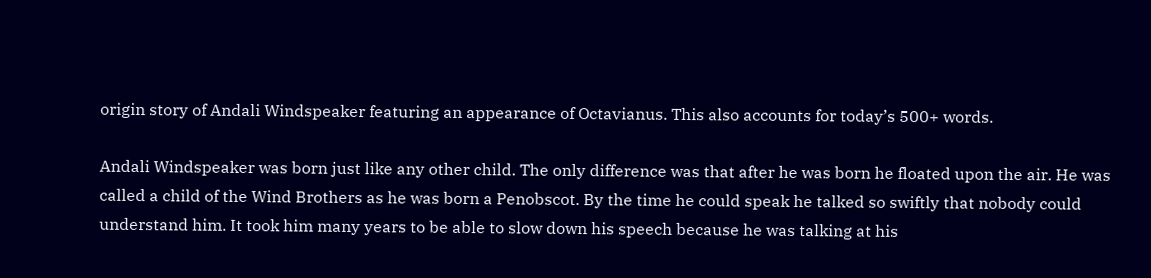origin story of Andali Windspeaker featuring an appearance of Octavianus. This also accounts for today’s 500+ words.

Andali Windspeaker was born just like any other child. The only difference was that after he was born he floated upon the air. He was called a child of the Wind Brothers as he was born a Penobscot. By the time he could speak he talked so swiftly that nobody could understand him. It took him many years to be able to slow down his speech because he was talking at his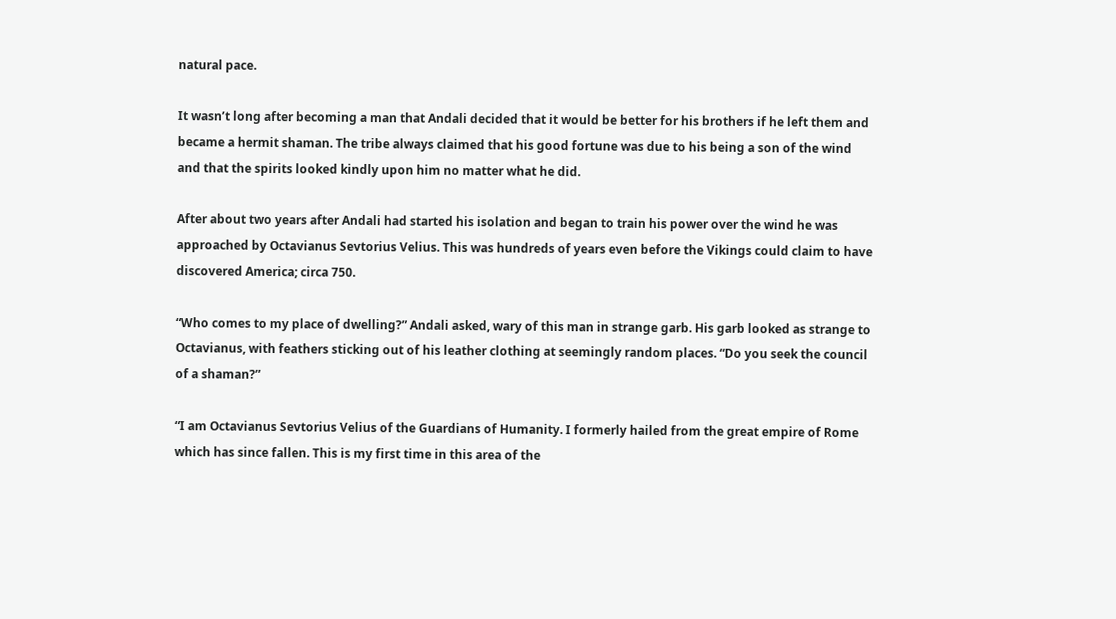natural pace.

It wasn’t long after becoming a man that Andali decided that it would be better for his brothers if he left them and became a hermit shaman. The tribe always claimed that his good fortune was due to his being a son of the wind and that the spirits looked kindly upon him no matter what he did.

After about two years after Andali had started his isolation and began to train his power over the wind he was approached by Octavianus Sevtorius Velius. This was hundreds of years even before the Vikings could claim to have discovered America; circa 750.

“Who comes to my place of dwelling?” Andali asked, wary of this man in strange garb. His garb looked as strange to Octavianus, with feathers sticking out of his leather clothing at seemingly random places. “Do you seek the council of a shaman?”

“I am Octavianus Sevtorius Velius of the Guardians of Humanity. I formerly hailed from the great empire of Rome which has since fallen. This is my first time in this area of the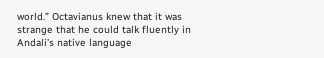world.” Octavianus knew that it was strange that he could talk fluently in Andali’s native language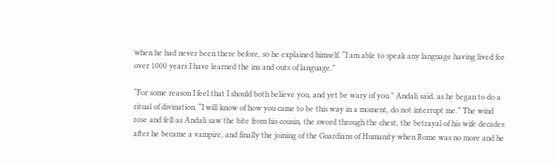when he had never been there before, so he explained himself. “I am able to speak any language having lived for over 1000 years I have learned the ins and outs of language.”

“For some reason I feel that I should both believe you, and yet be wary of you.” Andali said, as he began to do a ritual of divination. “I will know of how you came to be this way in a moment, do not interrupt me.” The wind rose and fell as Andali saw the bite from his cousin, the sword through the chest, the betrayal of his wife decades after he became a vampire, and finally the joining of the Guardians of Humanity when Rome was no more and he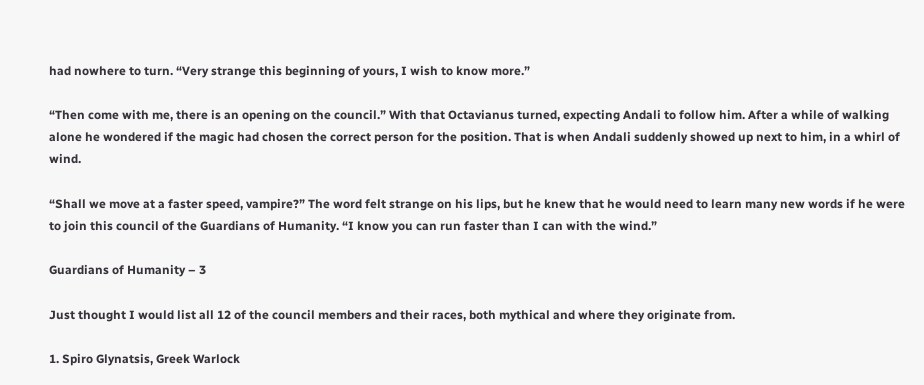had nowhere to turn. “Very strange this beginning of yours, I wish to know more.”

“Then come with me, there is an opening on the council.” With that Octavianus turned, expecting Andali to follow him. After a while of walking alone he wondered if the magic had chosen the correct person for the position. That is when Andali suddenly showed up next to him, in a whirl of wind.

“Shall we move at a faster speed, vampire?” The word felt strange on his lips, but he knew that he would need to learn many new words if he were to join this council of the Guardians of Humanity. “I know you can run faster than I can with the wind.”

Guardians of Humanity – 3

Just thought I would list all 12 of the council members and their races, both mythical and where they originate from.

1. Spiro Glynatsis, Greek Warlock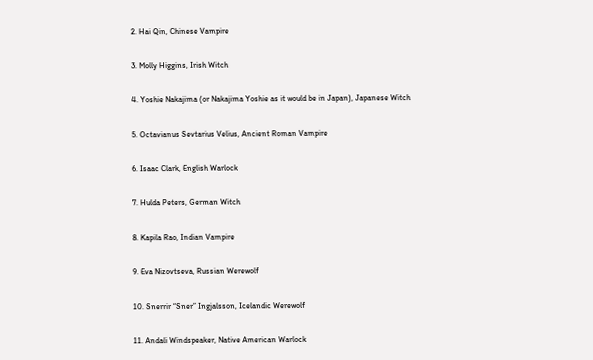2. Hai Qin, Chinese Vampire

3. Molly Higgins, Irish Witch

4. Yoshie Nakajima (or Nakajima Yoshie as it would be in Japan), Japanese Witch

5. Octavianus Sevtarius Velius, Ancient Roman Vampire

6. Isaac Clark, English Warlock

7. Hulda Peters, German Witch

8. Kapila Rao, Indian Vampire

9. Eva Nizovtseva, Russian Werewolf

10. Snerrir “Sner” Ingjalsson, Icelandic Werewolf

11. Andali Windspeaker, Native American Warlock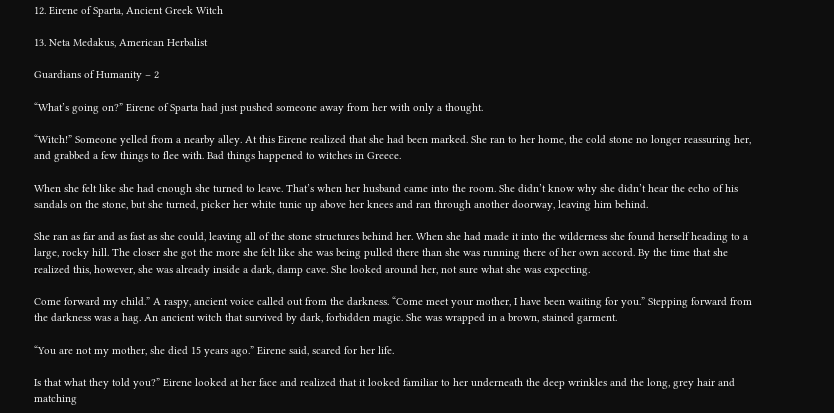12. Eirene of Sparta, Ancient Greek Witch

13. Neta Medakus, American Herbalist

Guardians of Humanity – 2

“What’s going on?” Eirene of Sparta had just pushed someone away from her with only a thought.

“Witch!” Someone yelled from a nearby alley. At this Eirene realized that she had been marked. She ran to her home, the cold stone no longer reassuring her, and grabbed a few things to flee with. Bad things happened to witches in Greece.

When she felt like she had enough she turned to leave. That’s when her husband came into the room. She didn’t know why she didn’t hear the echo of his sandals on the stone, but she turned, picker her white tunic up above her knees and ran through another doorway, leaving him behind.

She ran as far and as fast as she could, leaving all of the stone structures behind her. When she had made it into the wilderness she found herself heading to a large, rocky hill. The closer she got the more she felt like she was being pulled there than she was running there of her own accord. By the time that she realized this, however, she was already inside a dark, damp cave. She looked around her, not sure what she was expecting.

Come forward my child.” A raspy, ancient voice called out from the darkness. “Come meet your mother, I have been waiting for you.” Stepping forward from the darkness was a hag. An ancient witch that survived by dark, forbidden magic. She was wrapped in a brown, stained garment.

“You are not my mother, she died 15 years ago.” Eirene said, scared for her life.

Is that what they told you?” Eirene looked at her face and realized that it looked familiar to her underneath the deep wrinkles and the long, grey hair and matching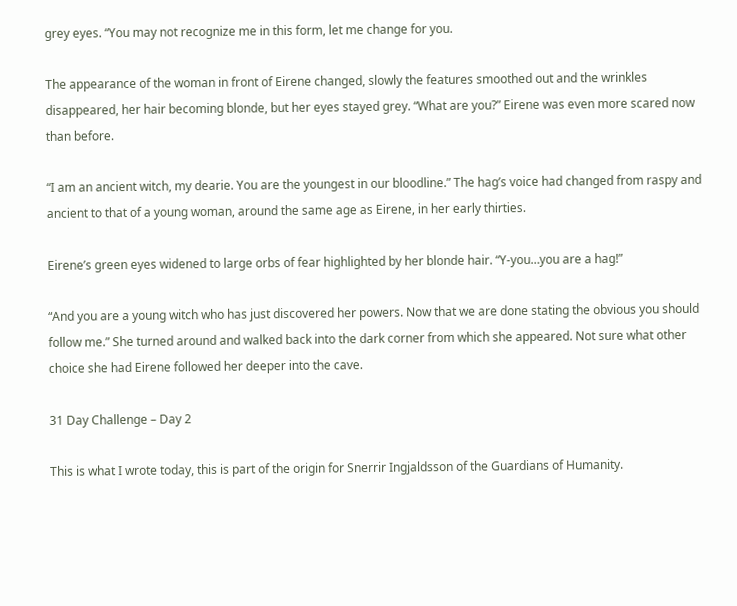grey eyes. “You may not recognize me in this form, let me change for you.

The appearance of the woman in front of Eirene changed, slowly the features smoothed out and the wrinkles disappeared, her hair becoming blonde, but her eyes stayed grey. “What are you?” Eirene was even more scared now than before.

“I am an ancient witch, my dearie. You are the youngest in our bloodline.” The hag’s voice had changed from raspy and ancient to that of a young woman, around the same age as Eirene, in her early thirties.

Eirene’s green eyes widened to large orbs of fear highlighted by her blonde hair. “Y-you…you are a hag!”

“And you are a young witch who has just discovered her powers. Now that we are done stating the obvious you should follow me.” She turned around and walked back into the dark corner from which she appeared. Not sure what other choice she had Eirene followed her deeper into the cave.

31 Day Challenge – Day 2

This is what I wrote today, this is part of the origin for Snerrir Ingjaldsson of the Guardians of Humanity.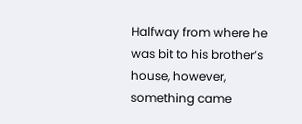Halfway from where he was bit to his brother’s house, however, something came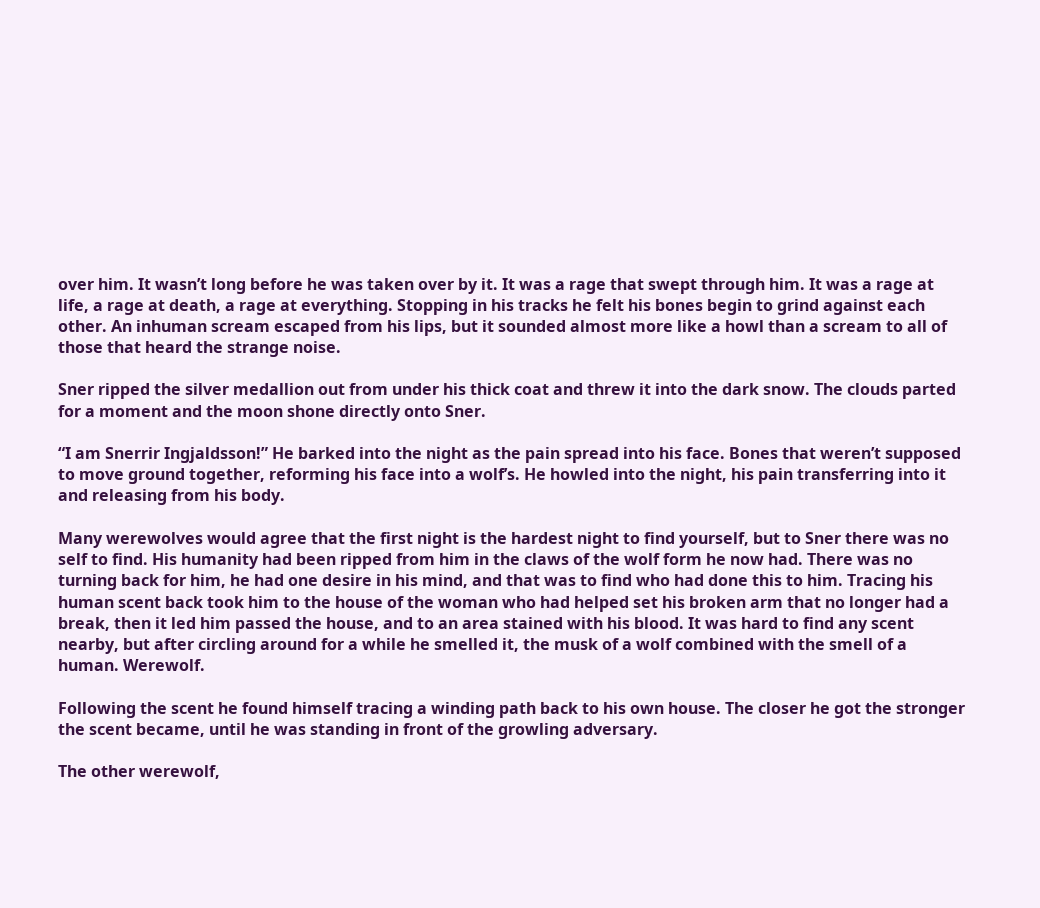over him. It wasn’t long before he was taken over by it. It was a rage that swept through him. It was a rage at life, a rage at death, a rage at everything. Stopping in his tracks he felt his bones begin to grind against each other. An inhuman scream escaped from his lips, but it sounded almost more like a howl than a scream to all of those that heard the strange noise.

Sner ripped the silver medallion out from under his thick coat and threw it into the dark snow. The clouds parted for a moment and the moon shone directly onto Sner.

“I am Snerrir Ingjaldsson!” He barked into the night as the pain spread into his face. Bones that weren’t supposed to move ground together, reforming his face into a wolf’s. He howled into the night, his pain transferring into it and releasing from his body.

Many werewolves would agree that the first night is the hardest night to find yourself, but to Sner there was no self to find. His humanity had been ripped from him in the claws of the wolf form he now had. There was no turning back for him, he had one desire in his mind, and that was to find who had done this to him. Tracing his human scent back took him to the house of the woman who had helped set his broken arm that no longer had a break, then it led him passed the house, and to an area stained with his blood. It was hard to find any scent nearby, but after circling around for a while he smelled it, the musk of a wolf combined with the smell of a human. Werewolf.

Following the scent he found himself tracing a winding path back to his own house. The closer he got the stronger the scent became, until he was standing in front of the growling adversary.

The other werewolf,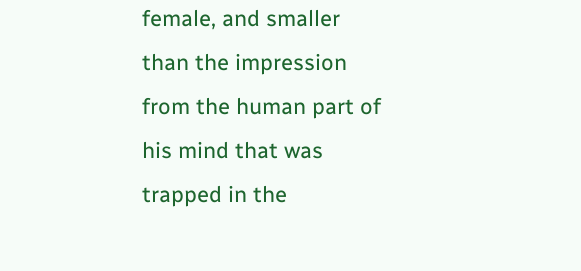female, and smaller than the impression from the human part of his mind that was trapped in the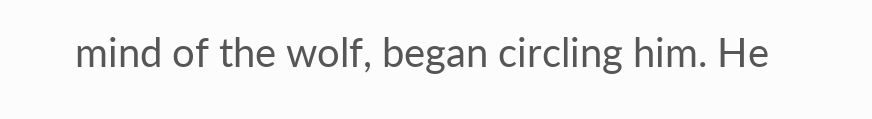mind of the wolf, began circling him. He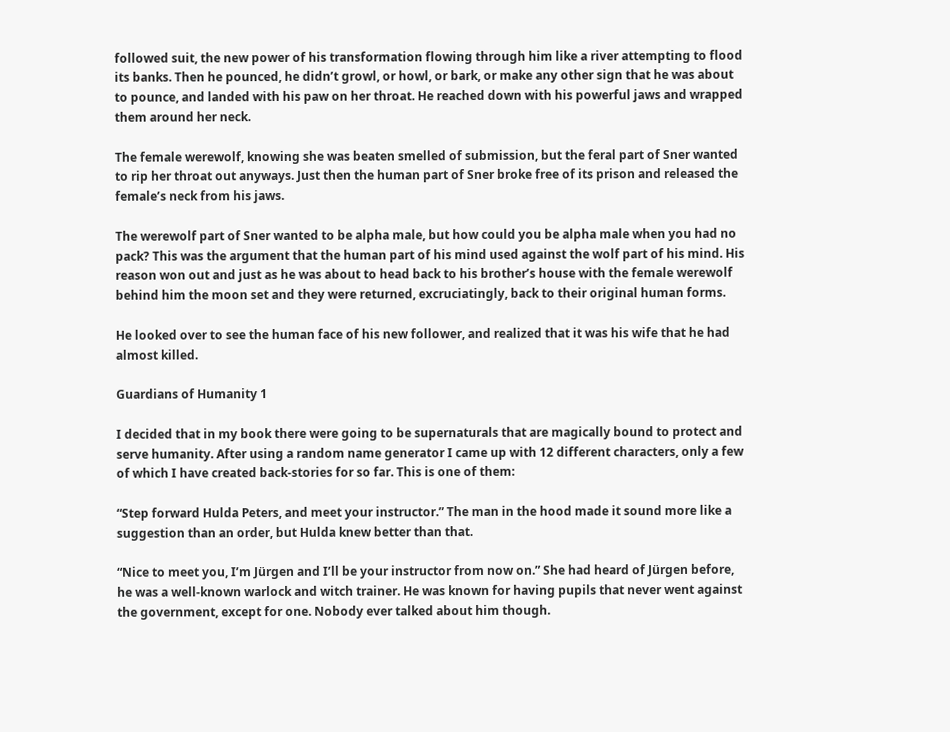followed suit, the new power of his transformation flowing through him like a river attempting to flood its banks. Then he pounced, he didn’t growl, or howl, or bark, or make any other sign that he was about to pounce, and landed with his paw on her throat. He reached down with his powerful jaws and wrapped them around her neck.

The female werewolf, knowing she was beaten smelled of submission, but the feral part of Sner wanted to rip her throat out anyways. Just then the human part of Sner broke free of its prison and released the female’s neck from his jaws.

The werewolf part of Sner wanted to be alpha male, but how could you be alpha male when you had no pack? This was the argument that the human part of his mind used against the wolf part of his mind. His reason won out and just as he was about to head back to his brother’s house with the female werewolf behind him the moon set and they were returned, excruciatingly, back to their original human forms.

He looked over to see the human face of his new follower, and realized that it was his wife that he had almost killed.

Guardians of Humanity 1

I decided that in my book there were going to be supernaturals that are magically bound to protect and serve humanity. After using a random name generator I came up with 12 different characters, only a few of which I have created back-stories for so far. This is one of them:

“Step forward Hulda Peters, and meet your instructor.” The man in the hood made it sound more like a suggestion than an order, but Hulda knew better than that.

“Nice to meet you, I’m Jürgen and I’ll be your instructor from now on.” She had heard of Jürgen before, he was a well-known warlock and witch trainer. He was known for having pupils that never went against the government, except for one. Nobody ever talked about him though.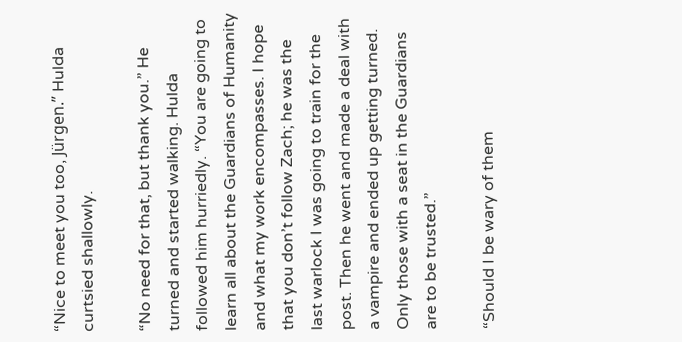“Nice to meet you too, Jürgen.” Hulda curtsied shallowly.

“No need for that, but thank you.” He turned and started walking. Hulda followed him hurriedly. “You are going to learn all about the Guardians of Humanity and what my work encompasses. I hope that you don’t follow Zach; he was the last warlock I was going to train for the post. Then he went and made a deal with a vampire and ended up getting turned. Only those with a seat in the Guardians are to be trusted.”

“Should I be wary of them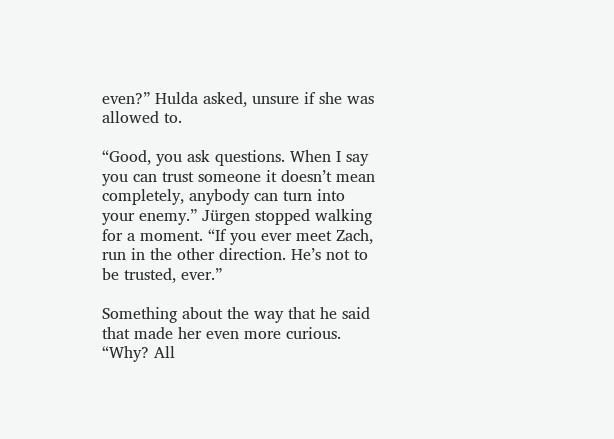even?” Hulda asked, unsure if she was allowed to.

“Good, you ask questions. When I say you can trust someone it doesn’t mean completely, anybody can turn into your enemy.” Jürgen stopped walking for a moment. “If you ever meet Zach, run in the other direction. He’s not to be trusted, ever.”

Something about the way that he said that made her even more curious. “Why? All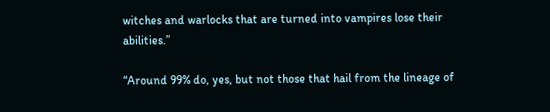witches and warlocks that are turned into vampires lose their abilities.”

“Around 99% do, yes, but not those that hail from the lineage of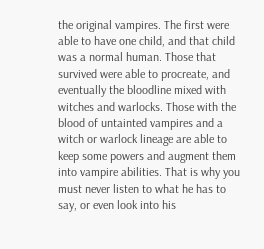the original vampires. The first were able to have one child, and that child was a normal human. Those that survived were able to procreate, and eventually the bloodline mixed with witches and warlocks. Those with the blood of untainted vampires and a witch or warlock lineage are able to keep some powers and augment them into vampire abilities. That is why you must never listen to what he has to say, or even look into his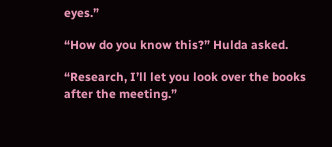eyes.”

“How do you know this?” Hulda asked.

“Research, I’ll let you look over the books after the meeting.”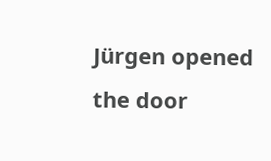Jürgen opened the door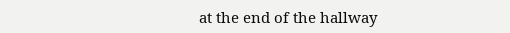at the end of the hallway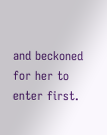and beckoned for her to enter first.